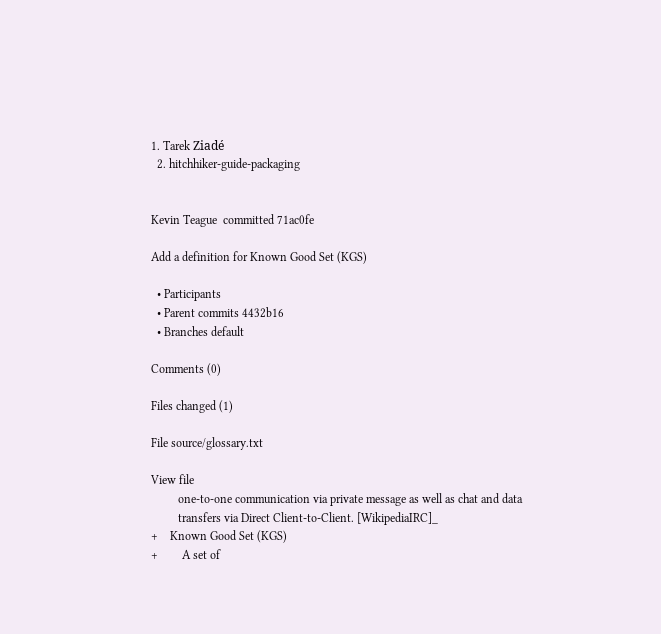1. Tarek Ziadé
  2. hitchhiker-guide-packaging


Kevin Teague  committed 71ac0fe

Add a definition for Known Good Set (KGS)

  • Participants
  • Parent commits 4432b16
  • Branches default

Comments (0)

Files changed (1)

File source/glossary.txt

View file
         one-to-one communication via private message as well as chat and data
         transfers via Direct Client-to-Client. [WikipediaIRC]_
+    Known Good Set (KGS)
+        A set of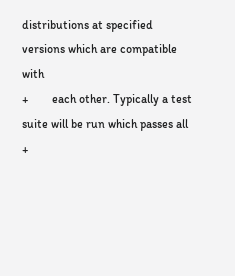distributions at specified versions which are compatible with
+        each other. Typically a test suite will be run which passes all
+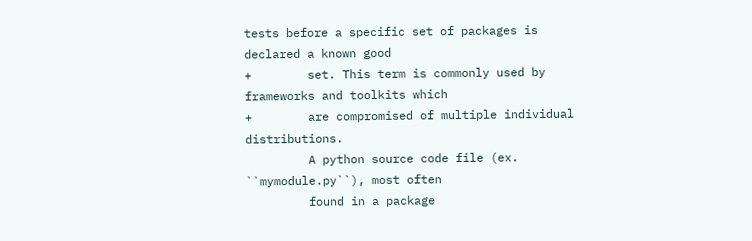tests before a specific set of packages is declared a known good
+        set. This term is commonly used by frameworks and toolkits which
+        are compromised of multiple individual distributions.
         A python source code file (ex. ``mymodule.py``), most often
         found in a package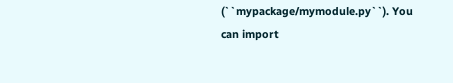(``mypackage/mymodule.py``). You can import